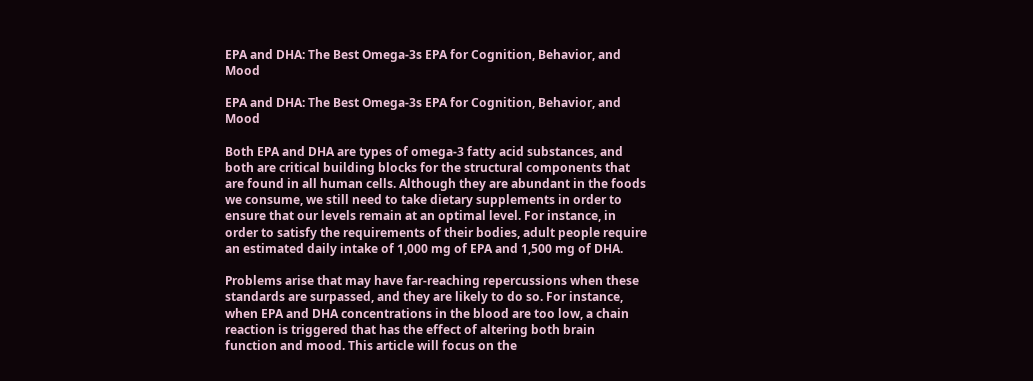EPA and DHA: The Best Omega-3s EPA for Cognition, Behavior, and Mood

EPA and DHA: The Best Omega-3s EPA for Cognition, Behavior, and Mood

Both EPA and DHA are types of omega-3 fatty acid substances, and both are critical building blocks for the structural components that are found in all human cells. Although they are abundant in the foods we consume, we still need to take dietary supplements in order to ensure that our levels remain at an optimal level. For instance, in order to satisfy the requirements of their bodies, adult people require an estimated daily intake of 1,000 mg of EPA and 1,500 mg of DHA.

Problems arise that may have far-reaching repercussions when these standards are surpassed, and they are likely to do so. For instance, when EPA and DHA concentrations in the blood are too low, a chain reaction is triggered that has the effect of altering both brain function and mood. This article will focus on the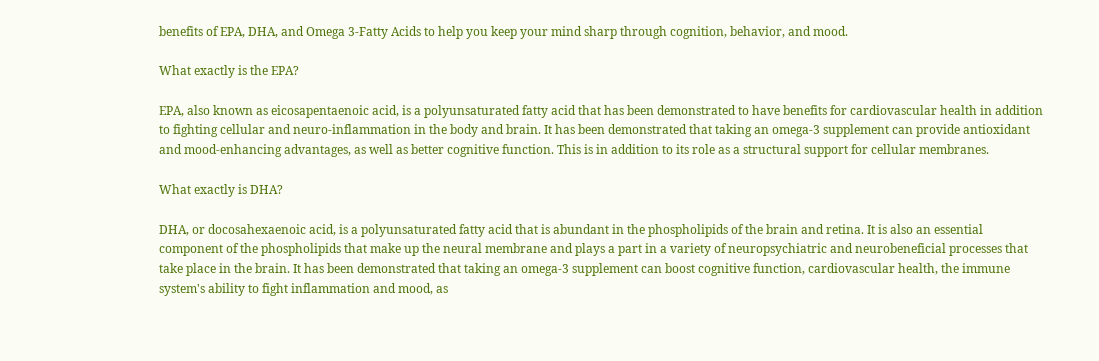benefits of EPA, DHA, and Omega 3-Fatty Acids to help you keep your mind sharp through cognition, behavior, and mood.

What exactly is the EPA?

EPA, also known as eicosapentaenoic acid, is a polyunsaturated fatty acid that has been demonstrated to have benefits for cardiovascular health in addition to fighting cellular and neuro-inflammation in the body and brain. It has been demonstrated that taking an omega-3 supplement can provide antioxidant and mood-enhancing advantages, as well as better cognitive function. This is in addition to its role as a structural support for cellular membranes.

What exactly is DHA?

DHA, or docosahexaenoic acid, is a polyunsaturated fatty acid that is abundant in the phospholipids of the brain and retina. It is also an essential component of the phospholipids that make up the neural membrane and plays a part in a variety of neuropsychiatric and neurobeneficial processes that take place in the brain. It has been demonstrated that taking an omega-3 supplement can boost cognitive function, cardiovascular health, the immune system's ability to fight inflammation and mood, as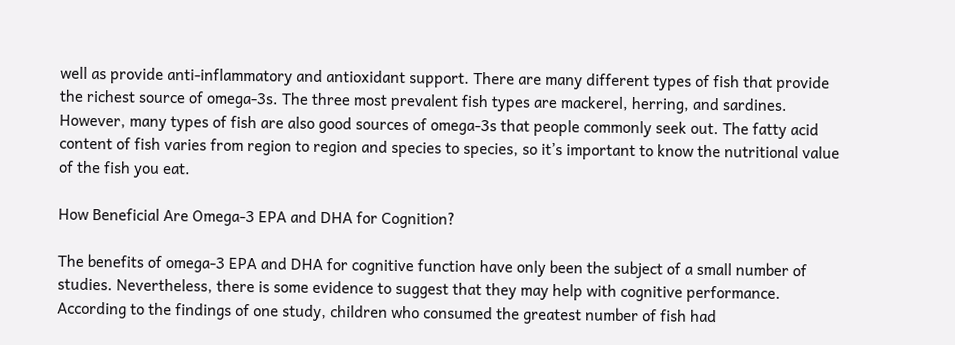well as provide anti-inflammatory and antioxidant support. There are many different types of fish that provide the richest source of omega-3s. The three most prevalent fish types are mackerel, herring, and sardines. However, many types of fish are also good sources of omega-3s that people commonly seek out. The fatty acid content of fish varies from region to region and species to species, so it’s important to know the nutritional value of the fish you eat.

How Beneficial Are Omega-3 EPA and DHA for Cognition?

The benefits of omega-3 EPA and DHA for cognitive function have only been the subject of a small number of studies. Nevertheless, there is some evidence to suggest that they may help with cognitive performance. According to the findings of one study, children who consumed the greatest number of fish had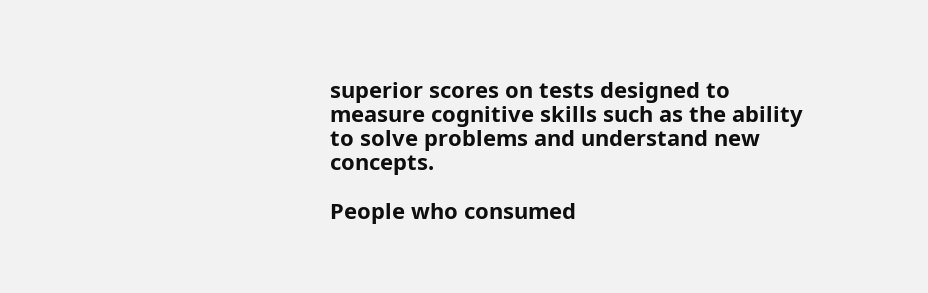superior scores on tests designed to measure cognitive skills such as the ability to solve problems and understand new concepts.

People who consumed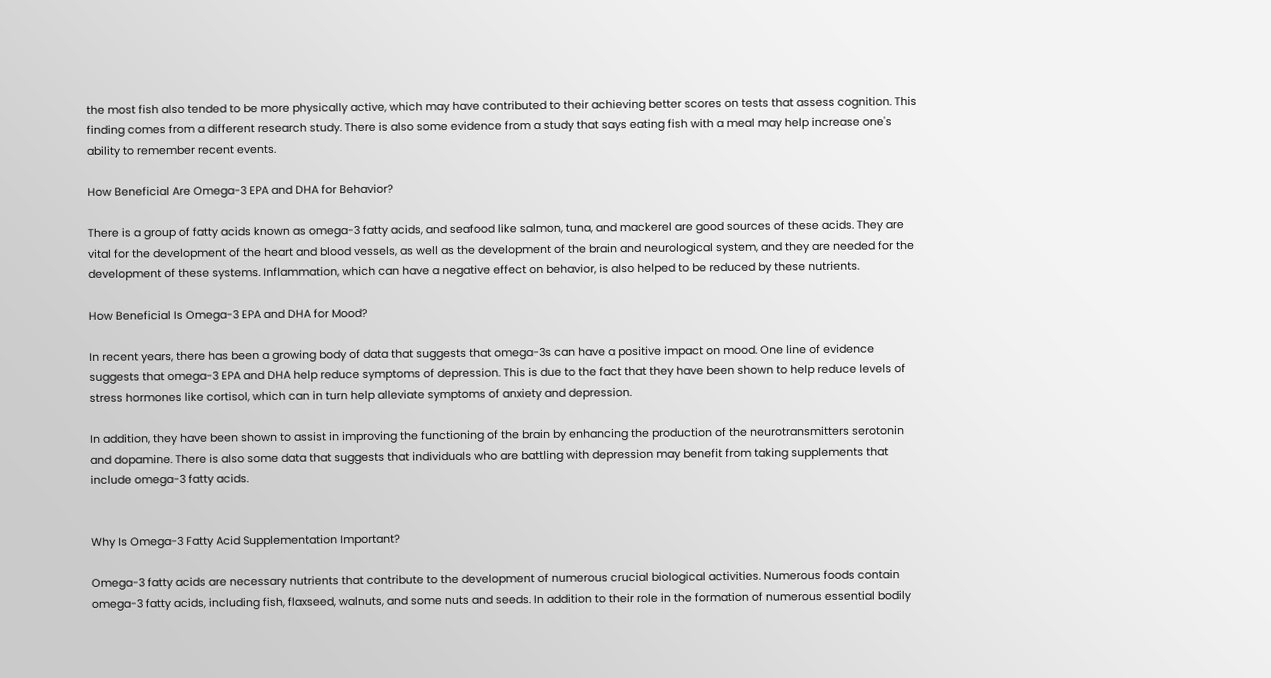the most fish also tended to be more physically active, which may have contributed to their achieving better scores on tests that assess cognition. This finding comes from a different research study. There is also some evidence from a study that says eating fish with a meal may help increase one's ability to remember recent events.

How Beneficial Are Omega-3 EPA and DHA for Behavior?

There is a group of fatty acids known as omega-3 fatty acids, and seafood like salmon, tuna, and mackerel are good sources of these acids. They are vital for the development of the heart and blood vessels, as well as the development of the brain and neurological system, and they are needed for the development of these systems. Inflammation, which can have a negative effect on behavior, is also helped to be reduced by these nutrients.

How Beneficial Is Omega-3 EPA and DHA for Mood?

In recent years, there has been a growing body of data that suggests that omega-3s can have a positive impact on mood. One line of evidence suggests that omega-3 EPA and DHA help reduce symptoms of depression. This is due to the fact that they have been shown to help reduce levels of stress hormones like cortisol, which can in turn help alleviate symptoms of anxiety and depression.

In addition, they have been shown to assist in improving the functioning of the brain by enhancing the production of the neurotransmitters serotonin and dopamine. There is also some data that suggests that individuals who are battling with depression may benefit from taking supplements that include omega-3 fatty acids.


Why Is Omega-3 Fatty Acid Supplementation Important?

Omega-3 fatty acids are necessary nutrients that contribute to the development of numerous crucial biological activities. Numerous foods contain omega-3 fatty acids, including fish, flaxseed, walnuts, and some nuts and seeds. In addition to their role in the formation of numerous essential bodily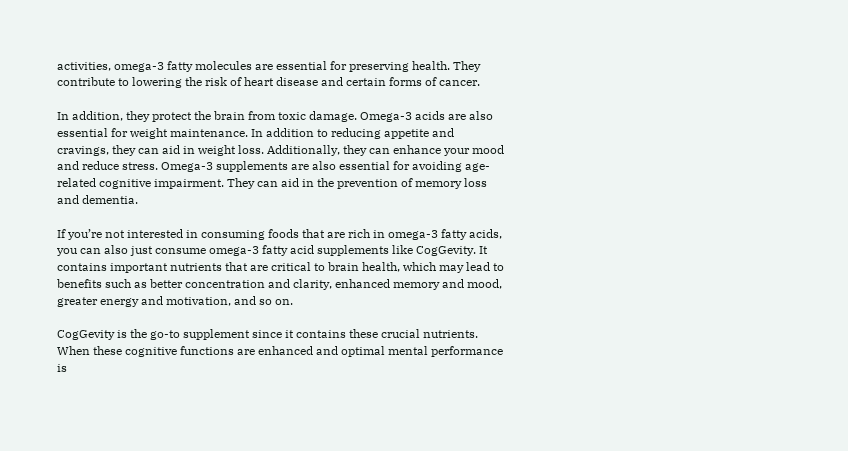activities, omega-3 fatty molecules are essential for preserving health. They contribute to lowering the risk of heart disease and certain forms of cancer.

In addition, they protect the brain from toxic damage. Omega-3 acids are also essential for weight maintenance. In addition to reducing appetite and cravings, they can aid in weight loss. Additionally, they can enhance your mood and reduce stress. Omega-3 supplements are also essential for avoiding age-related cognitive impairment. They can aid in the prevention of memory loss and dementia.

If you’re not interested in consuming foods that are rich in omega-3 fatty acids, you can also just consume omega-3 fatty acid supplements like CogGevity. It contains important nutrients that are critical to brain health, which may lead to benefits such as better concentration and clarity, enhanced memory and mood, greater energy and motivation, and so on.

CogGevity is the go-to supplement since it contains these crucial nutrients. When these cognitive functions are enhanced and optimal mental performance is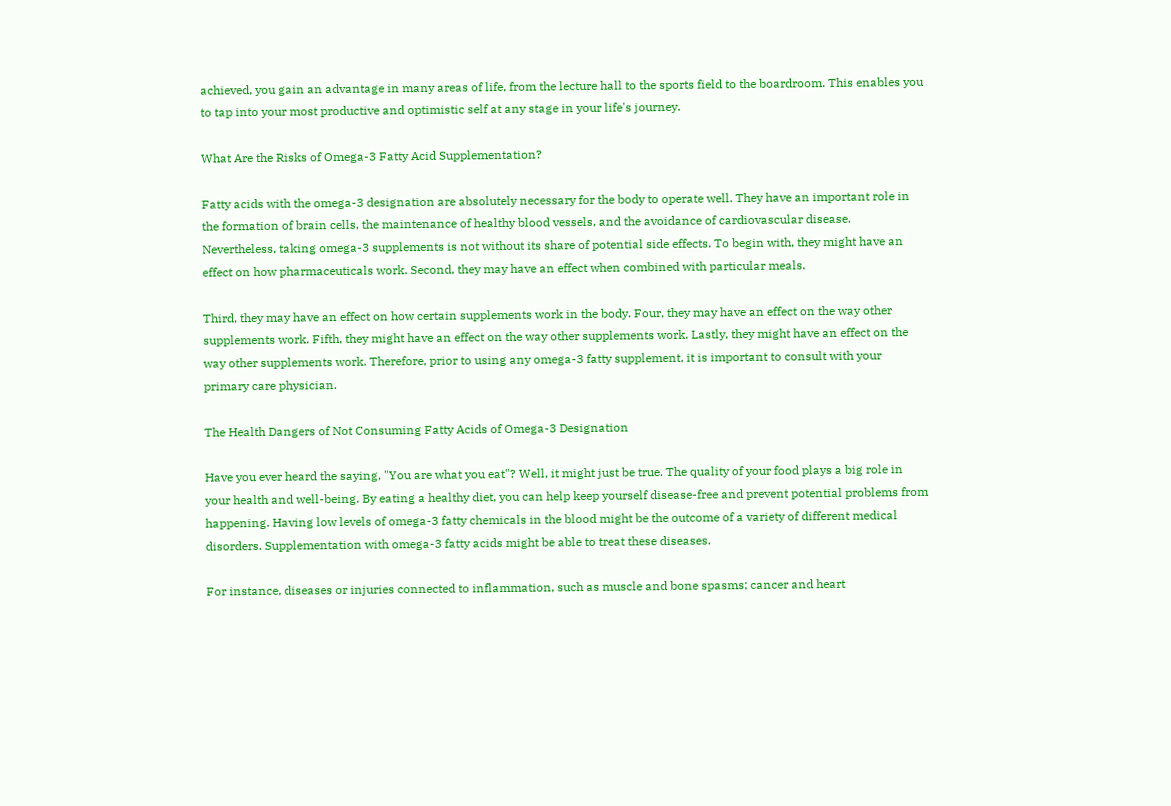achieved, you gain an advantage in many areas of life, from the lecture hall to the sports field to the boardroom. This enables you to tap into your most productive and optimistic self at any stage in your life's journey.

What Are the Risks of Omega-3 Fatty Acid Supplementation?

Fatty acids with the omega-3 designation are absolutely necessary for the body to operate well. They have an important role in the formation of brain cells, the maintenance of healthy blood vessels, and the avoidance of cardiovascular disease. Nevertheless, taking omega-3 supplements is not without its share of potential side effects. To begin with, they might have an effect on how pharmaceuticals work. Second, they may have an effect when combined with particular meals.

Third, they may have an effect on how certain supplements work in the body. Four, they may have an effect on the way other supplements work. Fifth, they might have an effect on the way other supplements work. Lastly, they might have an effect on the way other supplements work. Therefore, prior to using any omega-3 fatty supplement, it is important to consult with your primary care physician.

The Health Dangers of Not Consuming Fatty Acids of Omega-3 Designation

Have you ever heard the saying, "You are what you eat"? Well, it might just be true. The quality of your food plays a big role in your health and well-being. By eating a healthy diet, you can help keep yourself disease-free and prevent potential problems from happening. Having low levels of omega-3 fatty chemicals in the blood might be the outcome of a variety of different medical disorders. Supplementation with omega-3 fatty acids might be able to treat these diseases.

For instance, diseases or injuries connected to inflammation, such as muscle and bone spasms; cancer and heart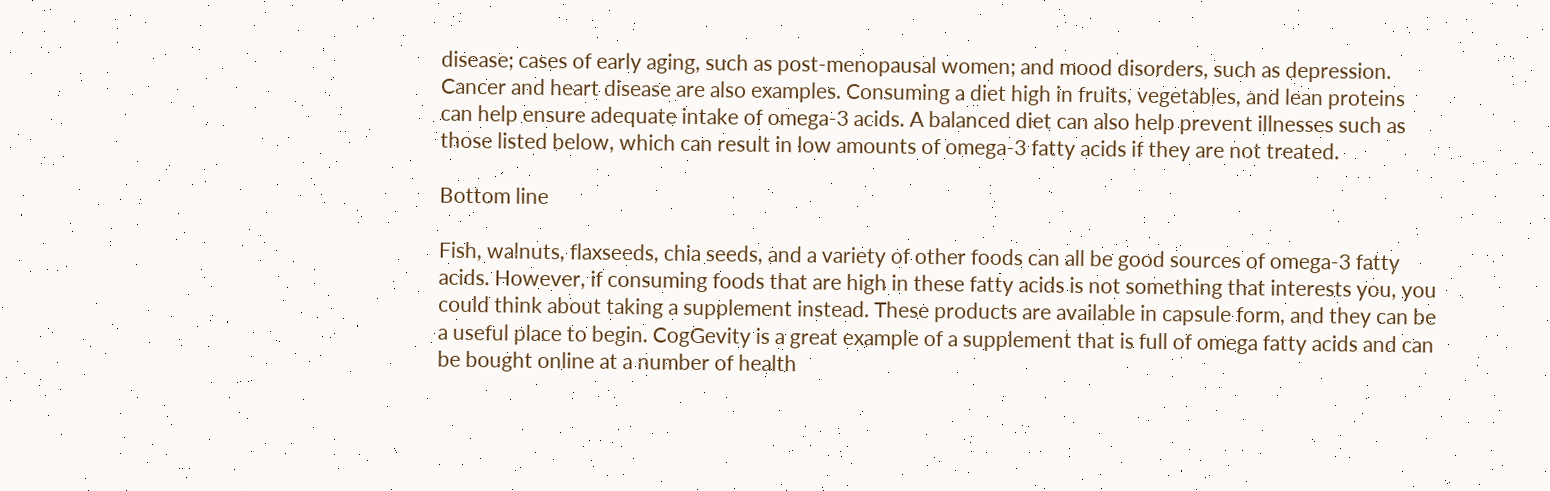disease; cases of early aging, such as post-menopausal women; and mood disorders, such as depression. Cancer and heart disease are also examples. Consuming a diet high in fruits, vegetables, and lean proteins can help ensure adequate intake of omega-3 acids. A balanced diet can also help prevent illnesses such as those listed below, which can result in low amounts of omega-3 fatty acids if they are not treated.

Bottom line

Fish, walnuts, flaxseeds, chia seeds, and a variety of other foods can all be good sources of omega-3 fatty acids. However, if consuming foods that are high in these fatty acids is not something that interests you, you could think about taking a supplement instead. These products are available in capsule form, and they can be a useful place to begin. CogGevity is a great example of a supplement that is full of omega fatty acids and can be bought online at a number of health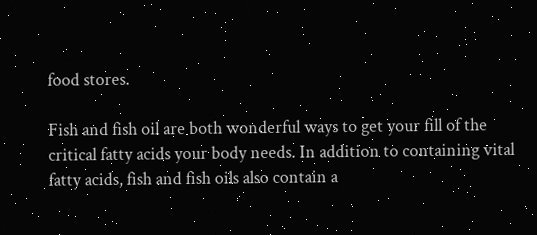food stores.

Fish and fish oil are both wonderful ways to get your fill of the critical fatty acids your body needs. In addition to containing vital fatty acids, fish and fish oils also contain a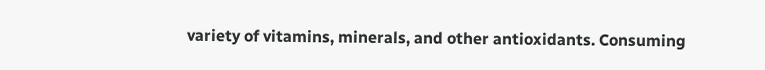variety of vitamins, minerals, and other antioxidants. Consuming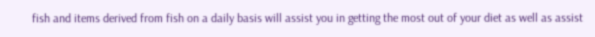fish and items derived from fish on a daily basis will assist you in getting the most out of your diet as well as assist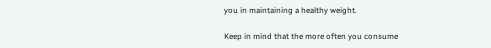you in maintaining a healthy weight.

Keep in mind that the more often you consume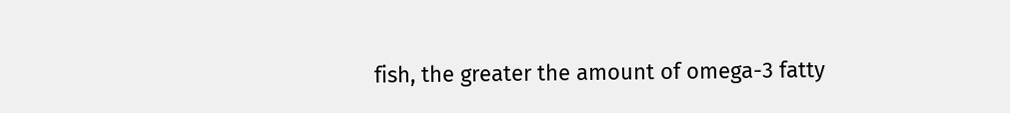fish, the greater the amount of omega-3 fatty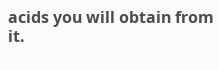acids you will obtain from it.